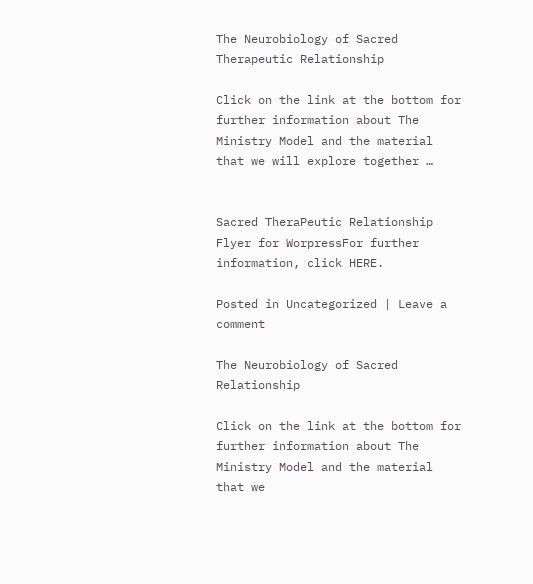The Neurobiology of Sacred Therapeutic Relationship

Click on the link at the bottom for further information about The Ministry Model and the material that we will explore together …


Sacred TheraPeutic Relationship Flyer for WorpressFor further information, click HERE.

Posted in Uncategorized | Leave a comment

The Neurobiology of Sacred Relationship

Click on the link at the bottom for further information about The Ministry Model and the material that we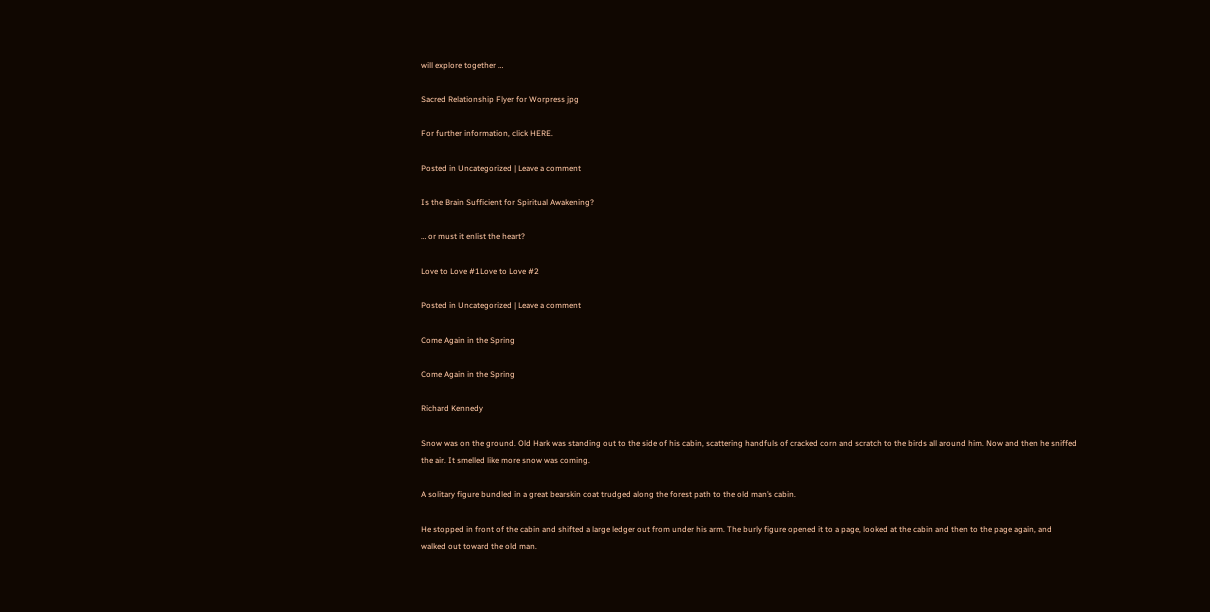will explore together …

Sacred Relationship Flyer for Worpress jpg

For further information, click HERE.

Posted in Uncategorized | Leave a comment

Is the Brain Sufficient for Spiritual Awakening?

… or must it enlist the heart?

Love to Love #1Love to Love #2

Posted in Uncategorized | Leave a comment

Come Again in the Spring

Come Again in the Spring

Richard Kennedy

Snow was on the ground. Old Hark was standing out to the side of his cabin, scattering handfuls of cracked corn and scratch to the birds all around him. Now and then he sniffed the air. It smelled like more snow was coming.

A solitary figure bundled in a great bearskin coat trudged along the forest path to the old man’s cabin.

He stopped in front of the cabin and shifted a large ledger out from under his arm. The burly figure opened it to a page, looked at the cabin and then to the page again, and walked out toward the old man.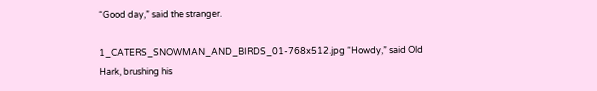“Good day,” said the stranger.

1_CATERS_SNOWMAN_AND_BIRDS_01-768x512.jpg “Howdy,” said Old Hark, brushing his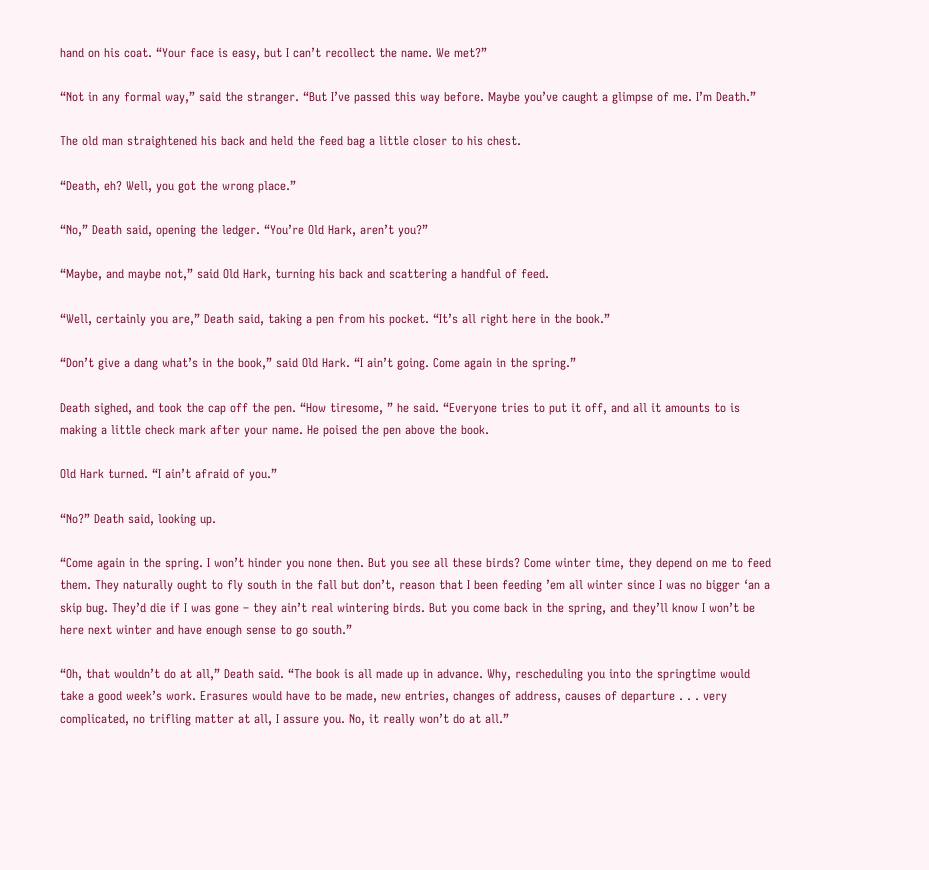hand on his coat. “Your face is easy, but I can’t recollect the name. We met?”

“Not in any formal way,” said the stranger. “But I’ve passed this way before. Maybe you’ve caught a glimpse of me. I’m Death.”

The old man straightened his back and held the feed bag a little closer to his chest.

“Death, eh? Well, you got the wrong place.”

“No,” Death said, opening the ledger. “You’re Old Hark, aren’t you?”

“Maybe, and maybe not,” said Old Hark, turning his back and scattering a handful of feed.

“Well, certainly you are,” Death said, taking a pen from his pocket. “It’s all right here in the book.”

“Don’t give a dang what’s in the book,” said Old Hark. “I ain’t going. Come again in the spring.”

Death sighed, and took the cap off the pen. “How tiresome, ” he said. “Everyone tries to put it off, and all it amounts to is making a little check mark after your name. He poised the pen above the book.

Old Hark turned. “I ain’t afraid of you.”

“No?” Death said, looking up.

“Come again in the spring. I won’t hinder you none then. But you see all these birds? Come winter time, they depend on me to feed them. They naturally ought to fly south in the fall but don’t, reason that I been feeding ’em all winter since I was no bigger ‘an a skip bug. They’d die if I was gone – they ain’t real wintering birds. But you come back in the spring, and they’ll know I won’t be here next winter and have enough sense to go south.”

“Oh, that wouldn’t do at all,” Death said. “The book is all made up in advance. Why, rescheduling you into the springtime would take a good week’s work. Erasures would have to be made, new entries, changes of address, causes of departure . . . very complicated, no trifling matter at all, I assure you. No, it really won’t do at all.”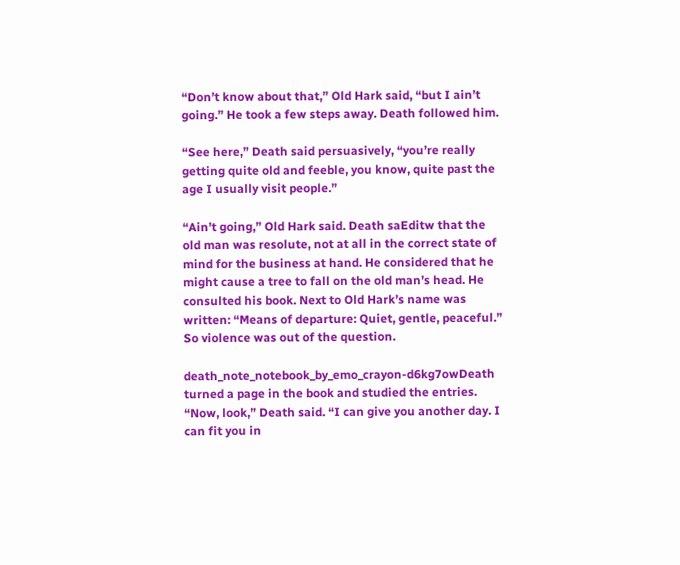“Don’t know about that,” Old Hark said, “but I ain’t going.” He took a few steps away. Death followed him.

“See here,” Death said persuasively, “you’re really getting quite old and feeble, you know, quite past the age I usually visit people.”

“Ain’t going,” Old Hark said. Death saEditw that the old man was resolute, not at all in the correct state of mind for the business at hand. He considered that he might cause a tree to fall on the old man’s head. He consulted his book. Next to Old Hark’s name was written: “Means of departure: Quiet, gentle, peaceful.” So violence was out of the question.

death_note_notebook_by_emo_crayon-d6kg7owDeath turned a page in the book and studied the entries. “Now, look,” Death said. “I can give you another day. I can fit you in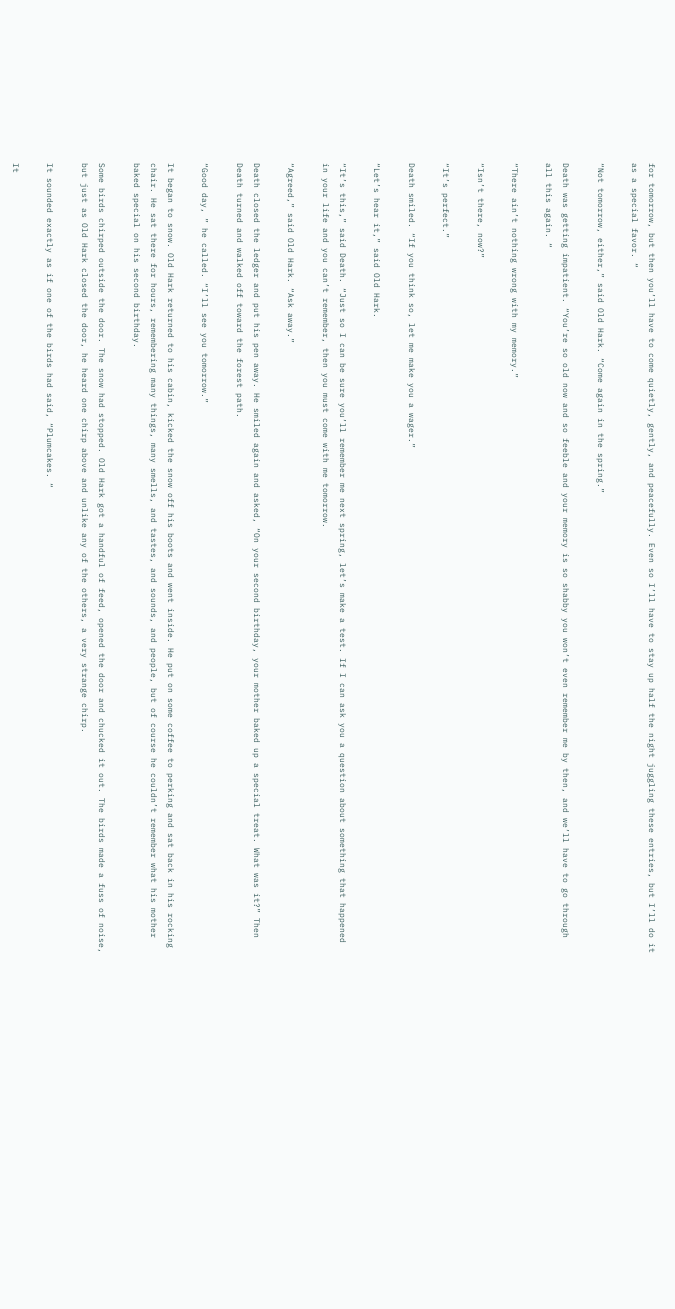for tomorrow, but then you’ll have to come quietly, gently, and peacefully. Even so I’ll have to stay up half the night juggling these entries, but I’ll do it as a special favor. “

“Not tomorrow, either,” said Old Hark. “Come again in the spring.”

Death was getting impatient. “You’re so old now and so feeble and your memory is so shabby you won’t even remember me by then, and we’ll have to go through all this again. “

“There ain’t nothing wrong with my memory.”

“Isn’t there, now?”

“It’s perfect.”

Death smiled. “If you think so, let me make you a wager.”

“Let’s hear it,” said Old Hark.

“It’s this,” said Death. “Just so I can be sure you’ll remember me next spring, let’s make a test. If I can ask you a question about something that happened in your life and you can’t remember, then you must come with me tomorrow.

“Agreed,” said Old Hark. “Ask away.”

Death closed the ledger and put his pen away. He smiled again and asked, “On your second birthday, your mother baked up a special treat. What was it?” Then Death turned and walked off toward the forest path.

“Good day, ” he called. “I’ll see you tomorrow.”

It began to snow. Old Hark returned to his cabin, kicked the snow off his boots and went inside. He put on some coffee to perking and sat back in his rocking chair. He sat there for hours, remembering many things, many smells, and tastes, and sounds, and people, but of course he couldn’t remember what his mother baked special on his second birthday.

Some birds chirped outside the door. The snow had stopped. Old Hark got a handful of feed, opened the door and chucked it out. The birds made a fuss of noise, but just as Old Hark closed the door, he heard one chirp above and unlike any of the others, a very strange chirp.

It sounded exactly as if one of the birds had said, “Plumcakes. “

It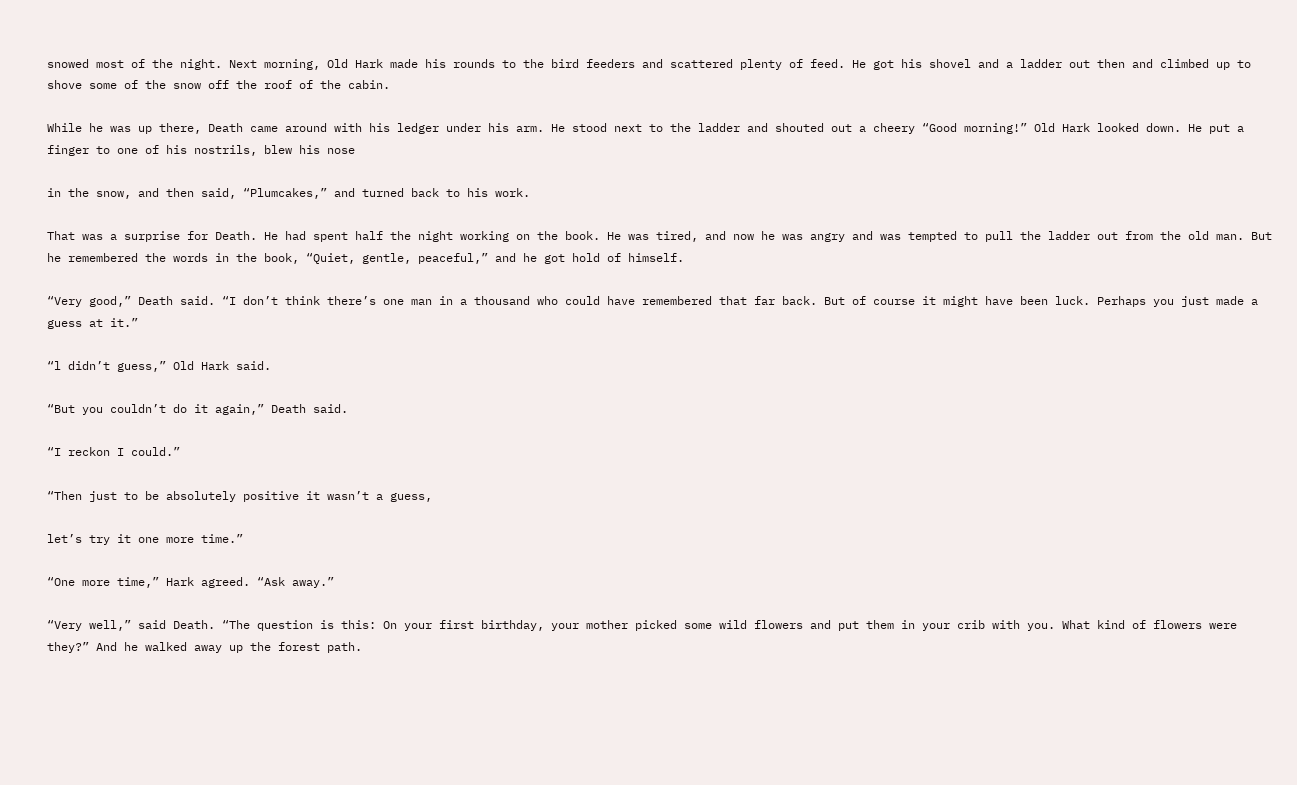snowed most of the night. Next morning, Old Hark made his rounds to the bird feeders and scattered plenty of feed. He got his shovel and a ladder out then and climbed up to shove some of the snow off the roof of the cabin.

While he was up there, Death came around with his ledger under his arm. He stood next to the ladder and shouted out a cheery “Good morning!” Old Hark looked down. He put a finger to one of his nostrils, blew his nose

in the snow, and then said, “Plumcakes,” and turned back to his work.

That was a surprise for Death. He had spent half the night working on the book. He was tired, and now he was angry and was tempted to pull the ladder out from the old man. But he remembered the words in the book, “Quiet, gentle, peaceful,” and he got hold of himself.

“Very good,” Death said. “I don’t think there’s one man in a thousand who could have remembered that far back. But of course it might have been luck. Perhaps you just made a guess at it.”

“l didn’t guess,” Old Hark said.

“But you couldn’t do it again,” Death said.

“I reckon I could.”

“Then just to be absolutely positive it wasn’t a guess,

let’s try it one more time.”

“One more time,” Hark agreed. “Ask away.”

“Very well,” said Death. “The question is this: On your first birthday, your mother picked some wild flowers and put them in your crib with you. What kind of flowers were they?” And he walked away up the forest path.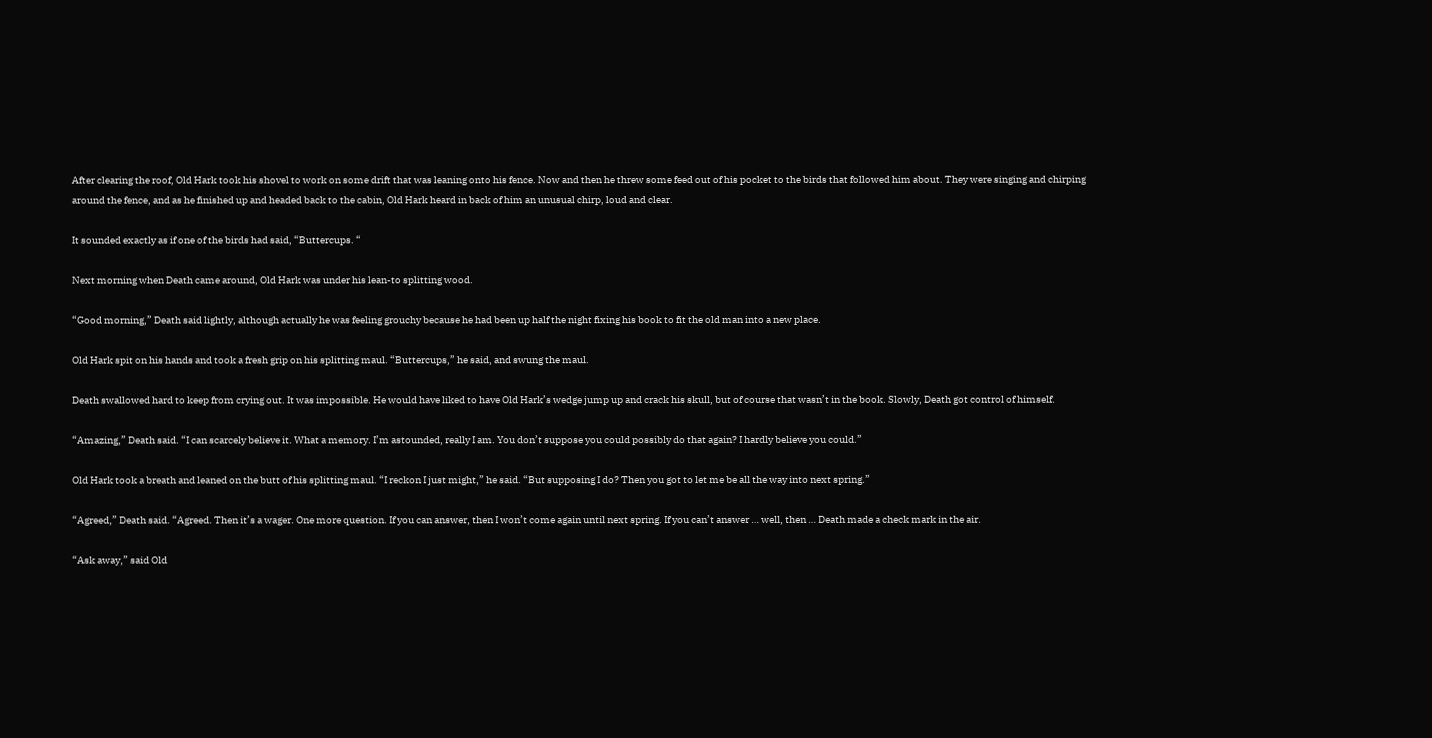After clearing the roof, Old Hark took his shovel to work on some drift that was leaning onto his fence. Now and then he threw some feed out of his pocket to the birds that followed him about. They were singing and chirping around the fence, and as he finished up and headed back to the cabin, Old Hark heard in back of him an unusual chirp, loud and clear.

It sounded exactly as if one of the birds had said, “Buttercups. “

Next morning when Death came around, Old Hark was under his lean-to splitting wood.

“Good morning,” Death said lightly, although actually he was feeling grouchy because he had been up half the night fixing his book to fit the old man into a new place.

Old Hark spit on his hands and took a fresh grip on his splitting maul. “Buttercups,” he said, and swung the maul.

Death swallowed hard to keep from crying out. It was impossible. He would have liked to have Old Hark’s wedge jump up and crack his skull, but of course that wasn’t in the book. Slowly, Death got control of himself.

“Amazing,” Death said. “I can scarcely believe it. What a memory. I’m astounded, really I am. You don’t suppose you could possibly do that again? I hardly believe you could.”

Old Hark took a breath and leaned on the butt of his splitting maul. “I reckon I just might,” he said. “But supposing I do? Then you got to let me be all the way into next spring.”

“Agreed,” Death said. “Agreed. Then it’s a wager. One more question. If you can answer, then I won’t come again until next spring. If you can’t answer … well, then … Death made a check mark in the air.

“Ask away,” said Old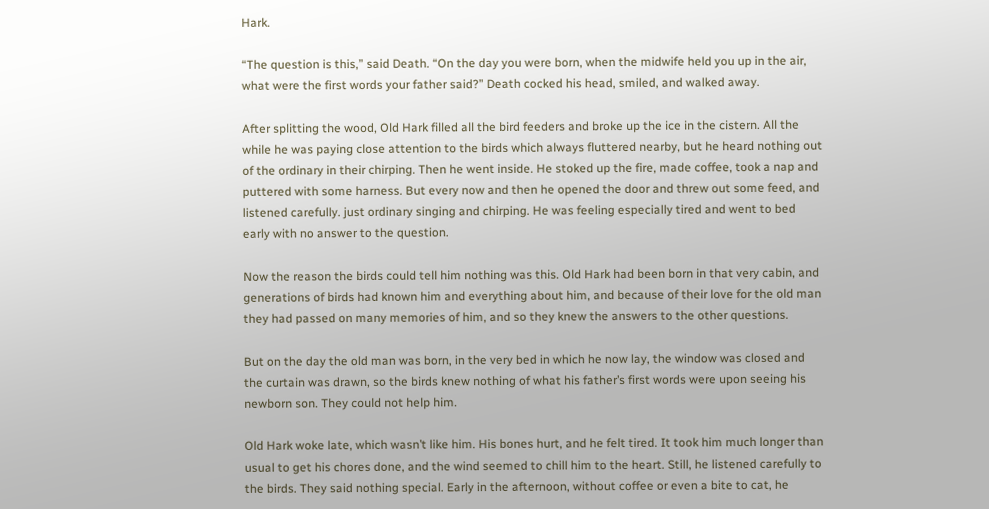Hark.

“The question is this,” said Death. “On the day you were born, when the midwife held you up in the air, what were the first words your father said?” Death cocked his head, smiled, and walked away.

After splitting the wood, Old Hark filled all the bird feeders and broke up the ice in the cistern. All the while he was paying close attention to the birds which always fluttered nearby, but he heard nothing out of the ordinary in their chirping. Then he went inside. He stoked up the fire, made coffee, took a nap and puttered with some harness. But every now and then he opened the door and threw out some feed, and listened carefully. just ordinary singing and chirping. He was feeling especially tired and went to bed early with no answer to the question.

Now the reason the birds could tell him nothing was this. Old Hark had been born in that very cabin, and generations of birds had known him and everything about him, and because of their love for the old man they had passed on many memories of him, and so they knew the answers to the other questions.

But on the day the old man was born, in the very bed in which he now lay, the window was closed and the curtain was drawn, so the birds knew nothing of what his father’s first words were upon seeing his newborn son. They could not help him.

Old Hark woke late, which wasn’t like him. His bones hurt, and he felt tired. It took him much longer than usual to get his chores done, and the wind seemed to chill him to the heart. Still, he listened carefully to the birds. They said nothing special. Early in the afternoon, without coffee or even a bite to cat, he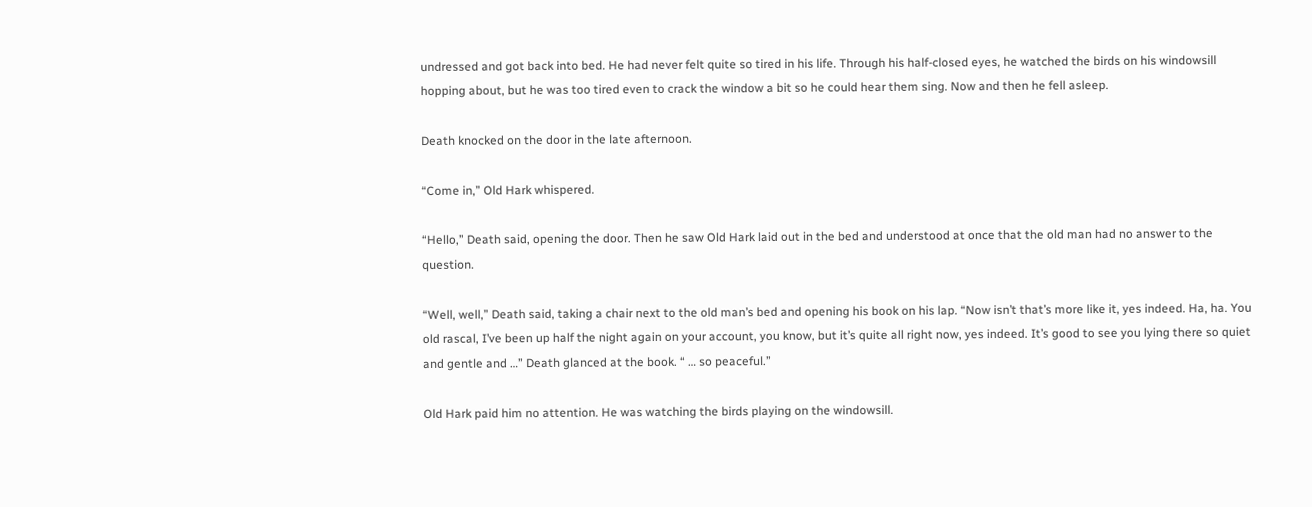undressed and got back into bed. He had never felt quite so tired in his life. Through his half-closed eyes, he watched the birds on his windowsill hopping about, but he was too tired even to crack the window a bit so he could hear them sing. Now and then he fell asleep.

Death knocked on the door in the late afternoon.

“Come in,” Old Hark whispered.

“Hello,” Death said, opening the door. Then he saw Old Hark laid out in the bed and understood at once that the old man had no answer to the question.

“Well, well,” Death said, taking a chair next to the old man’s bed and opening his book on his lap. “Now isn’t that’s more like it, yes indeed. Ha, ha. You old rascal, I’ve been up half the night again on your account, you know, but it’s quite all right now, yes indeed. It’s good to see you lying there so quiet and gentle and …” Death glanced at the book. “ … so peaceful.”

Old Hark paid him no attention. He was watching the birds playing on the windowsill.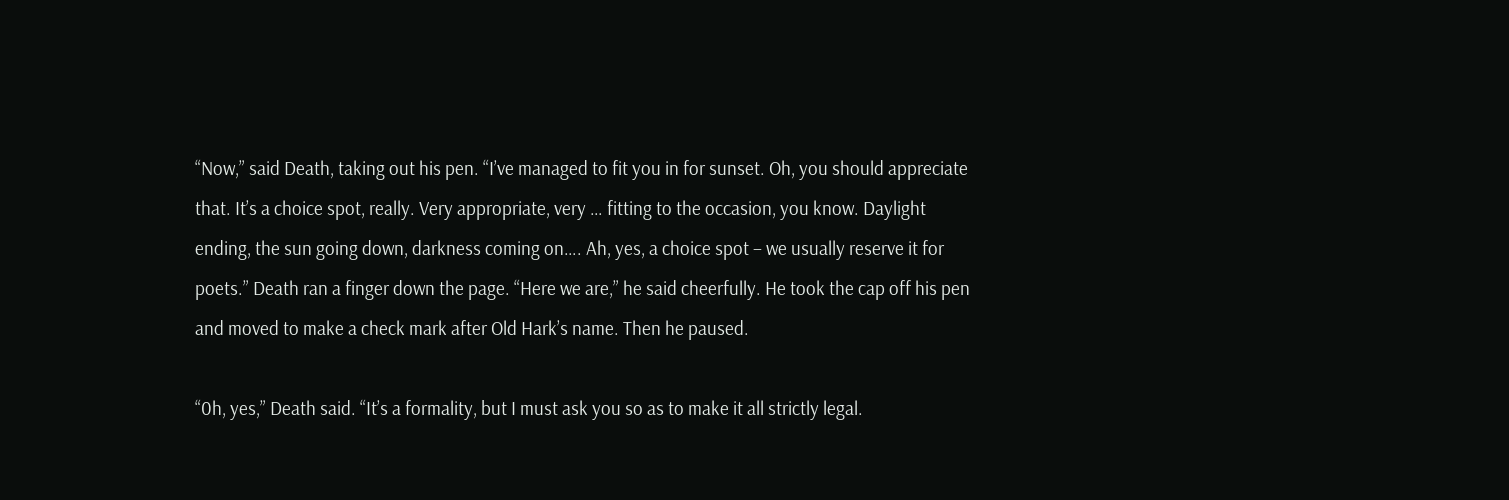“Now,” said Death, taking out his pen. “I’ve managed to fit you in for sunset. Oh, you should appreciate that. It’s a choice spot, really. Very appropriate, very … fitting to the occasion, you know. Daylight ending, the sun going down, darkness coming on…. Ah, yes, a choice spot – we usually reserve it for poets.” Death ran a finger down the page. “Here we are,” he said cheerfully. He took the cap off his pen and moved to make a check mark after Old Hark’s name. Then he paused.

“0h, yes,” Death said. “It’s a formality, but I must ask you so as to make it all strictly legal.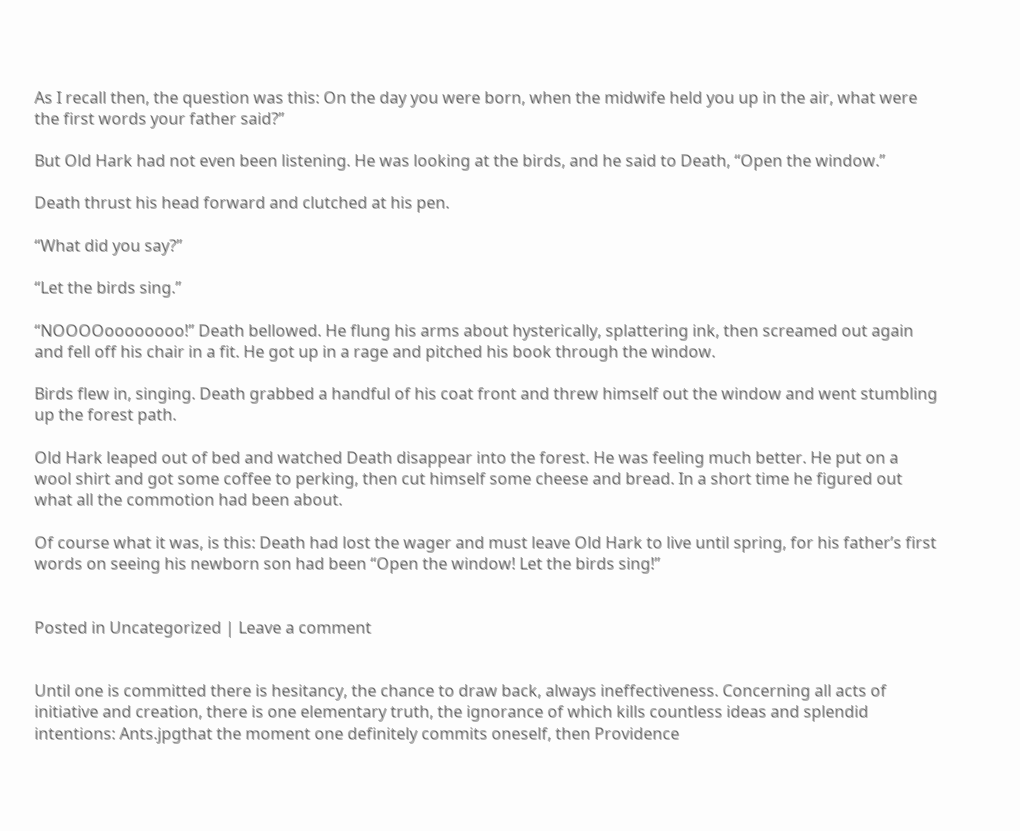As I recall then, the question was this: On the day you were born, when the midwife held you up in the air, what were the first words your father said?”

But Old Hark had not even been listening. He was looking at the birds, and he said to Death, “Open the window.”

Death thrust his head forward and clutched at his pen.

“What did you say?”

“Let the birds sing.”

“NOOOOoooooooo!” Death bellowed. He flung his arms about hysterically, splattering ink, then screamed out again and fell off his chair in a fit. He got up in a rage and pitched his book through the window.

Birds flew in, singing. Death grabbed a handful of his coat front and threw himself out the window and went stumbling up the forest path.

Old Hark leaped out of bed and watched Death disappear into the forest. He was feeling much better. He put on a wool shirt and got some coffee to perking, then cut himself some cheese and bread. In a short time he figured out what all the commotion had been about.

Of course what it was, is this: Death had lost the wager and must leave Old Hark to live until spring, for his father’s first words on seeing his newborn son had been “Open the window! Let the birds sing!”


Posted in Uncategorized | Leave a comment


Until one is committed there is hesitancy, the chance to draw back, always ineffectiveness. Concerning all acts of initiative and creation, there is one elementary truth, the ignorance of which kills countless ideas and splendid intentions: Ants.jpgthat the moment one definitely commits oneself, then Providence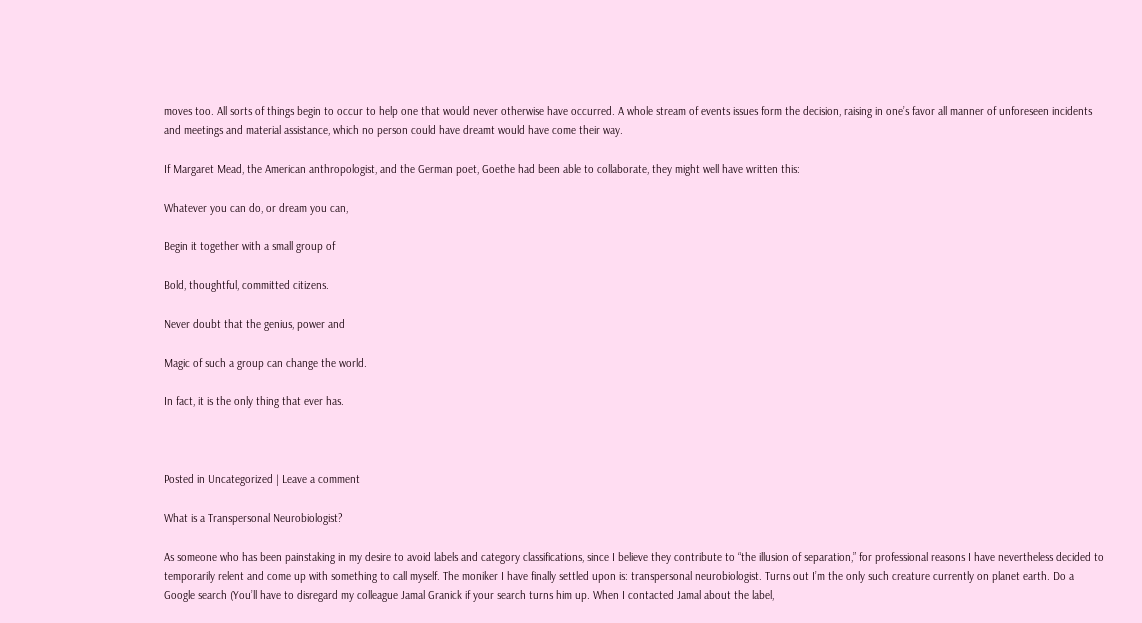moves too. All sorts of things begin to occur to help one that would never otherwise have occurred. A whole stream of events issues form the decision, raising in one’s favor all manner of unforeseen incidents and meetings and material assistance, which no person could have dreamt would have come their way.

If Margaret Mead, the American anthropologist, and the German poet, Goethe had been able to collaborate, they might well have written this:

Whatever you can do, or dream you can,

Begin it together with a small group of

Bold, thoughtful, committed citizens.

Never doubt that the genius, power and

Magic of such a group can change the world.

In fact, it is the only thing that ever has.



Posted in Uncategorized | Leave a comment

What is a Transpersonal Neurobiologist?

As someone who has been painstaking in my desire to avoid labels and category classifications, since I believe they contribute to “the illusion of separation,” for professional reasons I have nevertheless decided to temporarily relent and come up with something to call myself. The moniker I have finally settled upon is: transpersonal neurobiologist. Turns out I’m the only such creature currently on planet earth. Do a Google search (You’ll have to disregard my colleague Jamal Granick if your search turns him up. When I contacted Jamal about the label,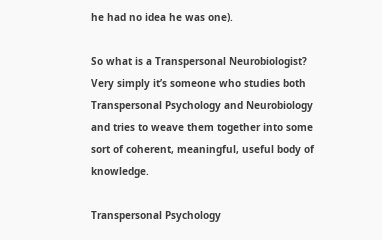he had no idea he was one).

So what is a Transpersonal Neurobiologist? Very simply it’s someone who studies both Transpersonal Psychology and Neurobiology and tries to weave them together into some sort of coherent, meaningful, useful body of knowledge.

Transpersonal Psychology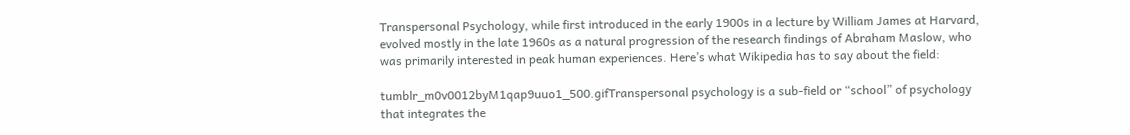Transpersonal Psychology, while first introduced in the early 1900s in a lecture by William James at Harvard, evolved mostly in the late 1960s as a natural progression of the research findings of Abraham Maslow, who was primarily interested in peak human experiences. Here’s what Wikipedia has to say about the field:

tumblr_m0v0012byM1qap9uuo1_500.gifTranspersonal psychology is a sub-field or “school” of psychology that integrates the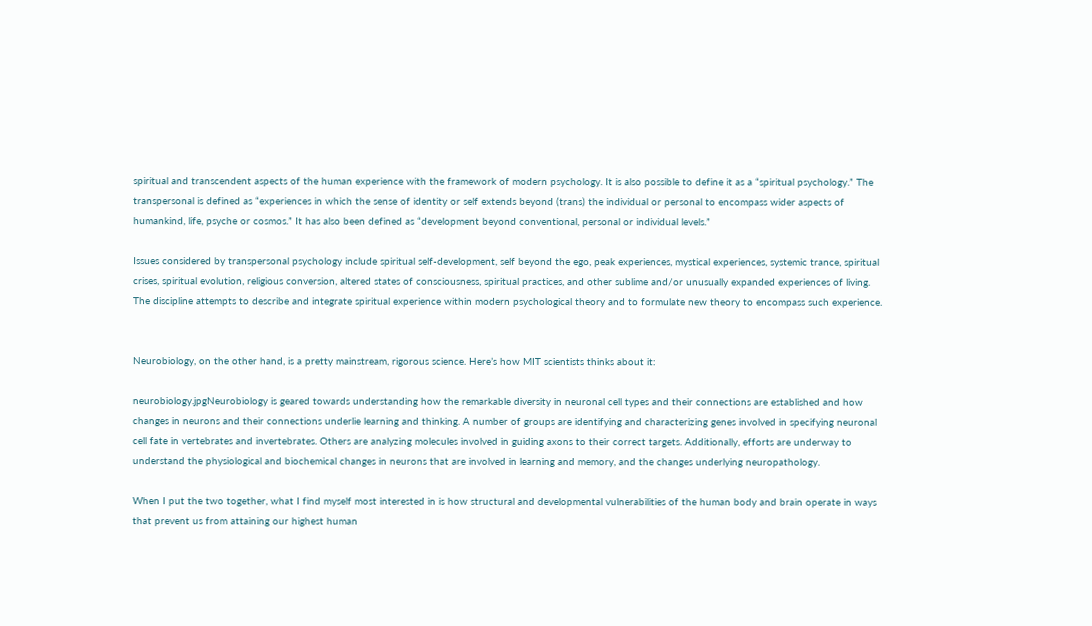spiritual and transcendent aspects of the human experience with the framework of modern psychology. It is also possible to define it as a “spiritual psychology.” The transpersonal is defined as “experiences in which the sense of identity or self extends beyond (trans) the individual or personal to encompass wider aspects of humankind, life, psyche or cosmos.” It has also been defined as “development beyond conventional, personal or individual levels.”

Issues considered by transpersonal psychology include spiritual self-development, self beyond the ego, peak experiences, mystical experiences, systemic trance, spiritual crises, spiritual evolution, religious conversion, altered states of consciousness, spiritual practices, and other sublime and/or unusually expanded experiences of living. The discipline attempts to describe and integrate spiritual experience within modern psychological theory and to formulate new theory to encompass such experience.


Neurobiology, on the other hand, is a pretty mainstream, rigorous science. Here’s how MIT scientists thinks about it:

neurobiology.jpgNeurobiology is geared towards understanding how the remarkable diversity in neuronal cell types and their connections are established and how changes in neurons and their connections underlie learning and thinking. A number of groups are identifying and characterizing genes involved in specifying neuronal cell fate in vertebrates and invertebrates. Others are analyzing molecules involved in guiding axons to their correct targets. Additionally, efforts are underway to understand the physiological and biochemical changes in neurons that are involved in learning and memory, and the changes underlying neuropathology.

When I put the two together, what I find myself most interested in is how structural and developmental vulnerabilities of the human body and brain operate in ways that prevent us from attaining our highest human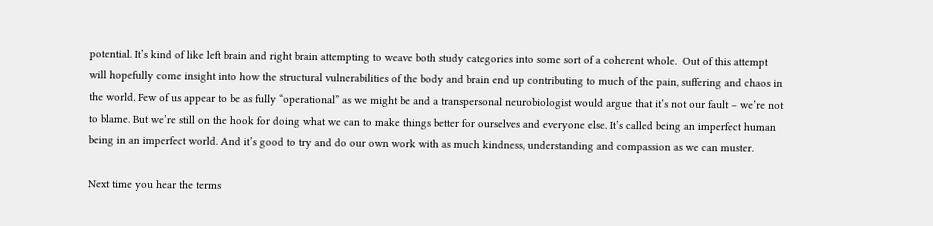potential. It’s kind of like left brain and right brain attempting to weave both study categories into some sort of a coherent whole.  Out of this attempt will hopefully come insight into how the structural vulnerabilities of the body and brain end up contributing to much of the pain, suffering and chaos in the world. Few of us appear to be as fully “operational” as we might be and a transpersonal neurobiologist would argue that it’s not our fault – we’re not to blame. But we’re still on the hook for doing what we can to make things better for ourselves and everyone else. It’s called being an imperfect human being in an imperfect world. And it’s good to try and do our own work with as much kindness, understanding and compassion as we can muster.

Next time you hear the terms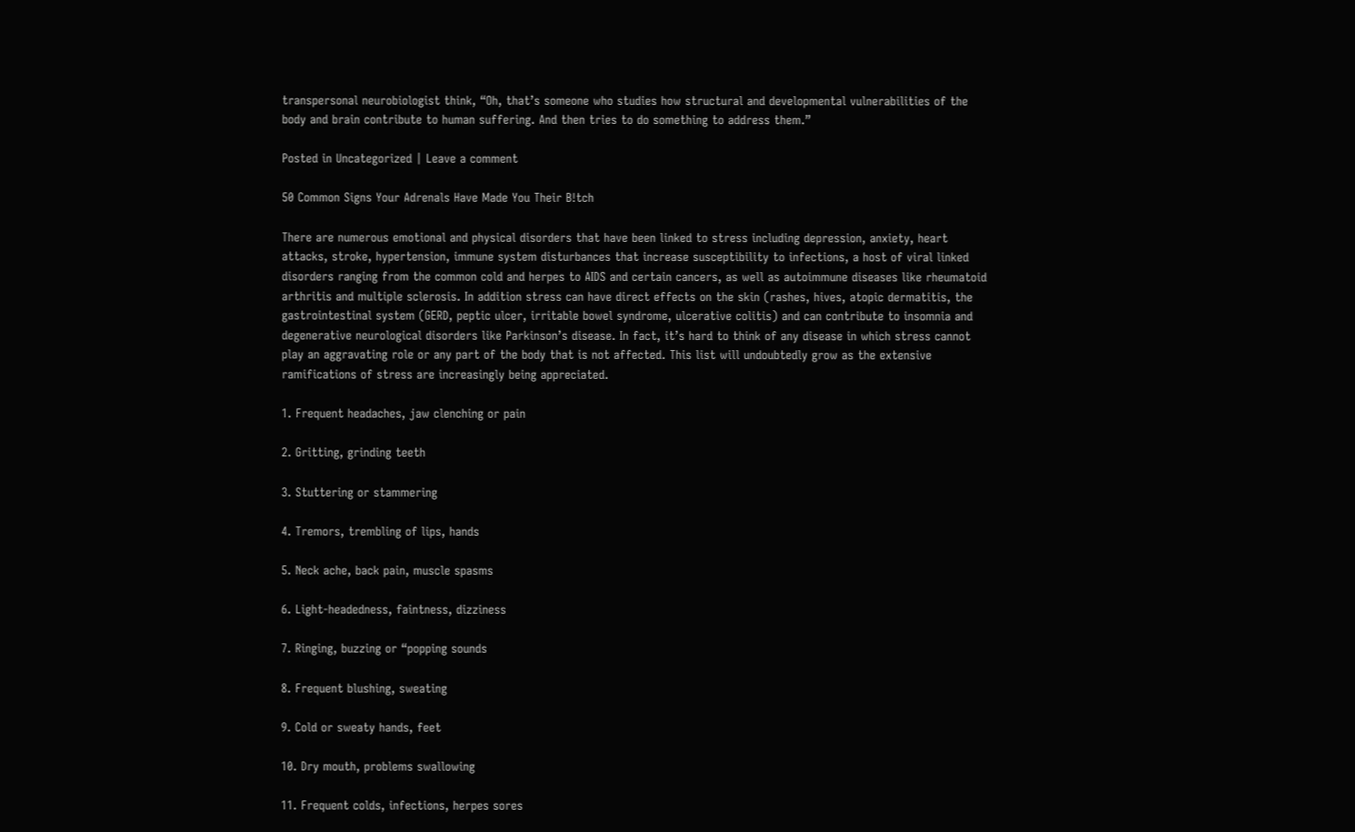transpersonal neurobiologist think, “Oh, that’s someone who studies how structural and developmental vulnerabilities of the body and brain contribute to human suffering. And then tries to do something to address them.”

Posted in Uncategorized | Leave a comment

50 Common Signs Your Adrenals Have Made You Their B!tch

There are numerous emotional and physical disorders that have been linked to stress including depression, anxiety, heart attacks, stroke, hypertension, immune system disturbances that increase susceptibility to infections, a host of viral linked disorders ranging from the common cold and herpes to AIDS and certain cancers, as well as autoimmune diseases like rheumatoid arthritis and multiple sclerosis. In addition stress can have direct effects on the skin (rashes, hives, atopic dermatitis, the gastrointestinal system (GERD, peptic ulcer, irritable bowel syndrome, ulcerative colitis) and can contribute to insomnia and degenerative neurological disorders like Parkinson’s disease. In fact, it’s hard to think of any disease in which stress cannot play an aggravating role or any part of the body that is not affected. This list will undoubtedly grow as the extensive ramifications of stress are increasingly being appreciated.

1. Frequent headaches, jaw clenching or pain

2. Gritting, grinding teeth

3. Stuttering or stammering

4. Tremors, trembling of lips, hands

5. Neck ache, back pain, muscle spasms

6. Light-headedness, faintness, dizziness

7. Ringing, buzzing or “popping sounds

8. Frequent blushing, sweating

9. Cold or sweaty hands, feet

10. Dry mouth, problems swallowing

11. Frequent colds, infections, herpes sores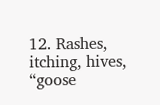12. Rashes, itching, hives, “goose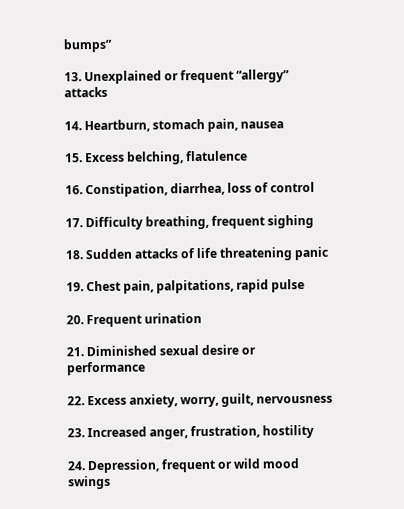bumps”

13. Unexplained or frequent “allergy” attacks

14. Heartburn, stomach pain, nausea

15. Excess belching, flatulence

16. Constipation, diarrhea, loss of control

17. Difficulty breathing, frequent sighing

18. Sudden attacks of life threatening panic

19. Chest pain, palpitations, rapid pulse

20. Frequent urination

21. Diminished sexual desire or performance

22. Excess anxiety, worry, guilt, nervousness

23. Increased anger, frustration, hostility

24. Depression, frequent or wild mood swings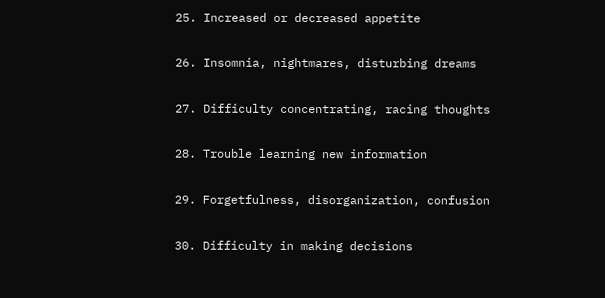25. Increased or decreased appetite

26. Insomnia, nightmares, disturbing dreams

27. Difficulty concentrating, racing thoughts

28. Trouble learning new information

29. Forgetfulness, disorganization, confusion

30. Difficulty in making decisions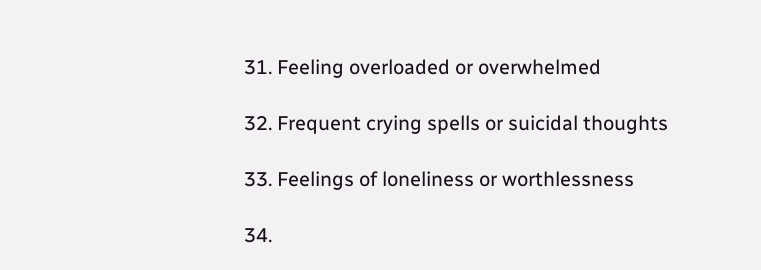31. Feeling overloaded or overwhelmed

32. Frequent crying spells or suicidal thoughts

33. Feelings of loneliness or worthlessness

34.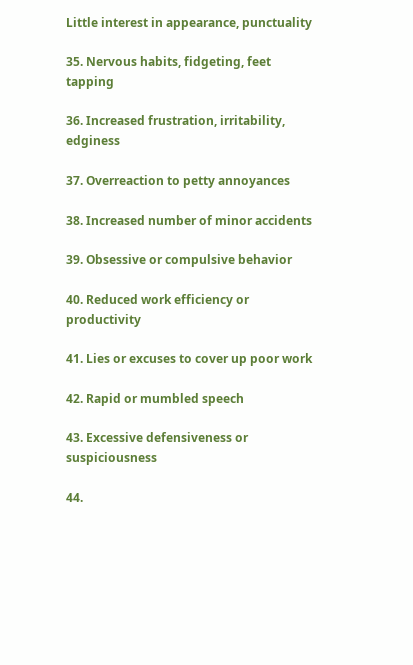Little interest in appearance, punctuality

35. Nervous habits, fidgeting, feet tapping

36. Increased frustration, irritability, edginess

37. Overreaction to petty annoyances

38. Increased number of minor accidents

39. Obsessive or compulsive behavior

40. Reduced work efficiency or productivity

41. Lies or excuses to cover up poor work

42. Rapid or mumbled speech

43. Excessive defensiveness or suspiciousness

44.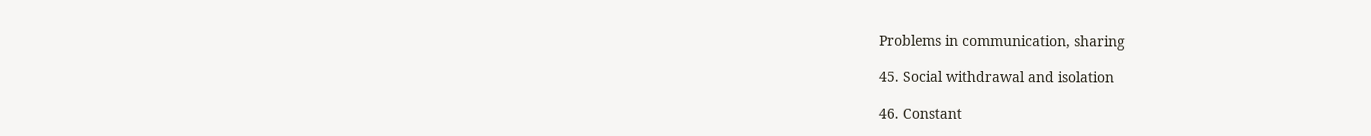Problems in communication, sharing

45. Social withdrawal and isolation

46. Constant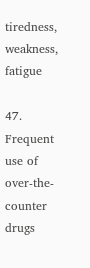tiredness, weakness, fatigue

47. Frequent use of over-the-counter drugs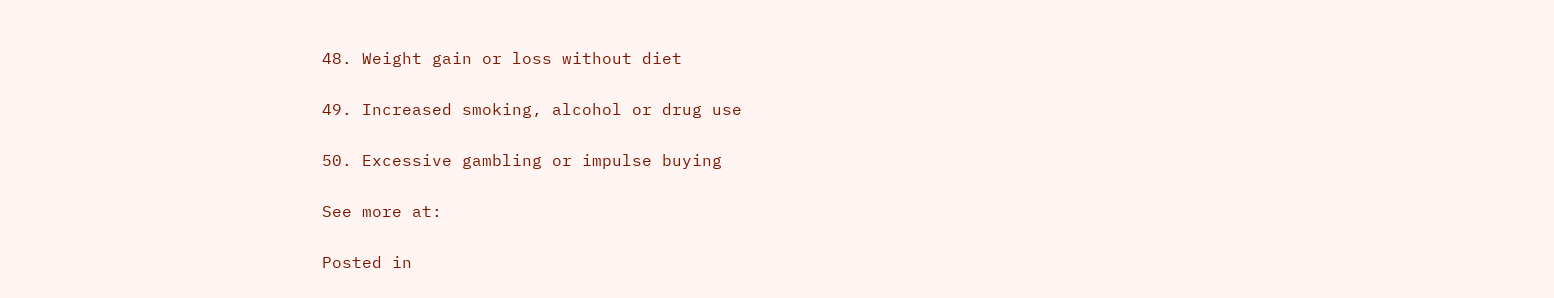48. Weight gain or loss without diet

49. Increased smoking, alcohol or drug use

50. Excessive gambling or impulse buying

See more at:

Posted in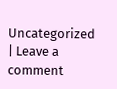Uncategorized | Leave a comment